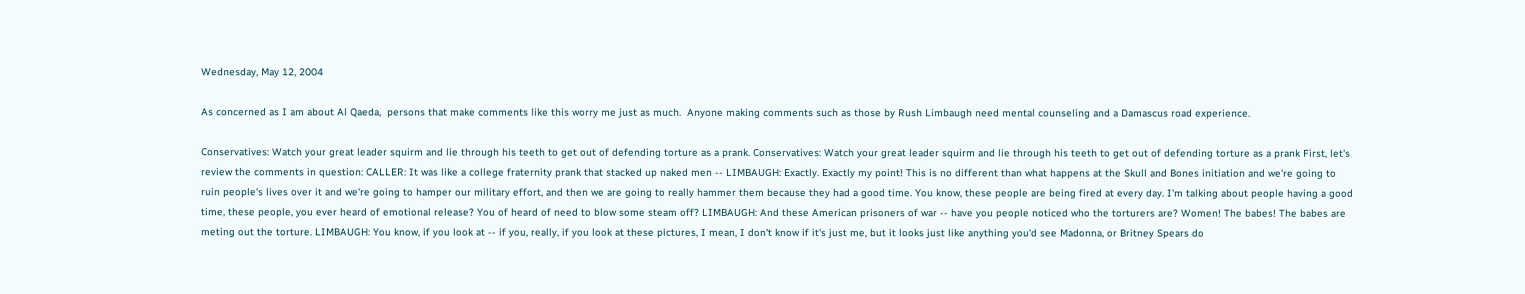Wednesday, May 12, 2004

As concerned as I am about Al Qaeda,  persons that make comments like this worry me just as much.  Anyone making comments such as those by Rush Limbaugh need mental counseling and a Damascus road experience.

Conservatives: Watch your great leader squirm and lie through his teeth to get out of defending torture as a prank. Conservatives: Watch your great leader squirm and lie through his teeth to get out of defending torture as a prank First, let's review the comments in question: CALLER: It was like a college fraternity prank that stacked up naked men -- LIMBAUGH: Exactly. Exactly my point! This is no different than what happens at the Skull and Bones initiation and we're going to ruin people's lives over it and we're going to hamper our military effort, and then we are going to really hammer them because they had a good time. You know, these people are being fired at every day. I'm talking about people having a good time, these people, you ever heard of emotional release? You of heard of need to blow some steam off? LIMBAUGH: And these American prisoners of war -- have you people noticed who the torturers are? Women! The babes! The babes are meting out the torture. LIMBAUGH: You know, if you look at -- if you, really, if you look at these pictures, I mean, I don't know if it's just me, but it looks just like anything you'd see Madonna, or Britney Spears do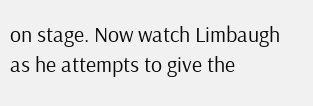on stage. Now watch Limbaugh as he attempts to give the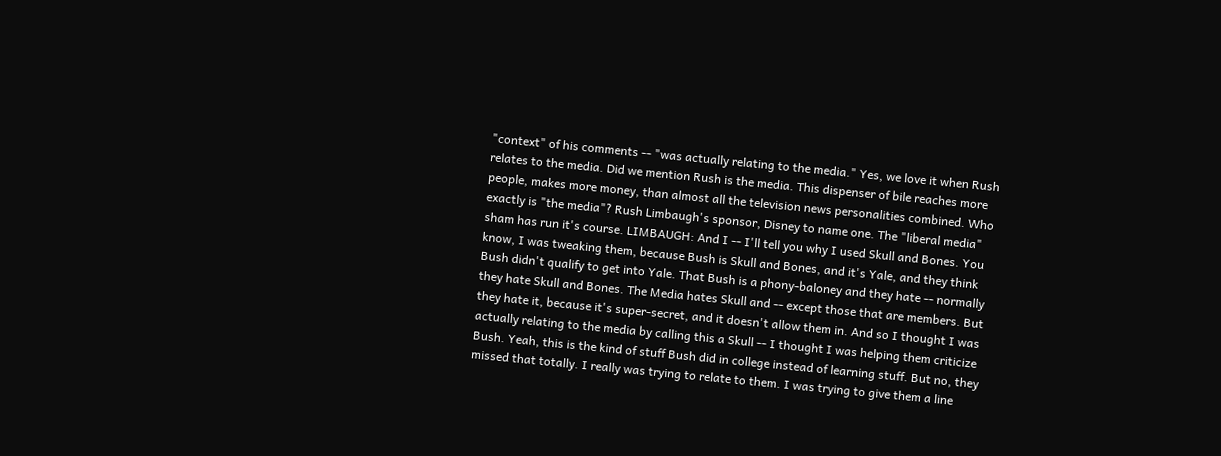"context" of his comments -- "was actually relating to the media." Yes, we love it when Rush relates to the media. Did we mention Rush is the media. This dispenser of bile reaches more people, makes more money, than almost all the television news personalities combined. Who exactly is "the media"? Rush Limbaugh's sponsor, Disney to name one. The "liberal media" sham has run it's course. LIMBAUGH: And I -- I'll tell you why I used Skull and Bones. You know, I was tweaking them, because Bush is Skull and Bones, and it's Yale, and they think Bush didn't qualify to get into Yale. That Bush is a phony-baloney and they hate -- normally they hate Skull and Bones. The Media hates Skull and -- except those that are members. But they hate it, because it's super-secret, and it doesn't allow them in. And so I thought I was actually relating to the media by calling this a Skull -- I thought I was helping them criticize Bush. Yeah, this is the kind of stuff Bush did in college instead of learning stuff. But no, they missed that totally. I really was trying to relate to them. I was trying to give them a line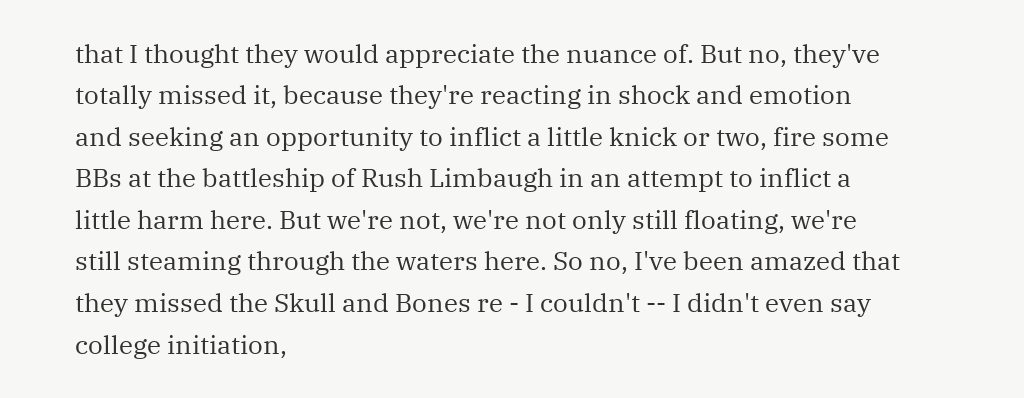that I thought they would appreciate the nuance of. But no, they've totally missed it, because they're reacting in shock and emotion and seeking an opportunity to inflict a little knick or two, fire some BBs at the battleship of Rush Limbaugh in an attempt to inflict a little harm here. But we're not, we're not only still floating, we're still steaming through the waters here. So no, I've been amazed that they missed the Skull and Bones re - I couldn't -- I didn't even say college initiation,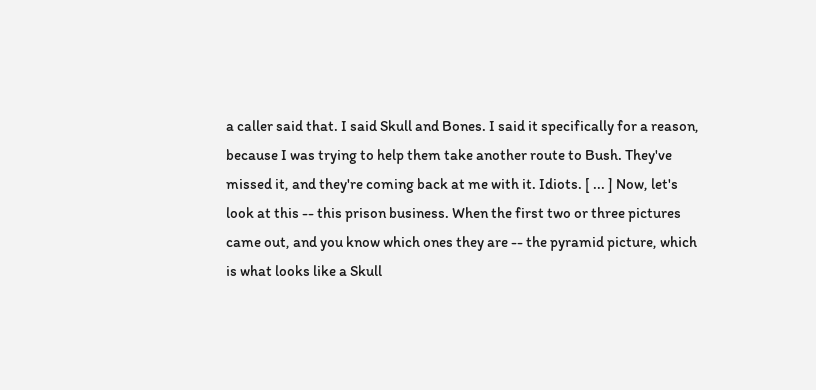a caller said that. I said Skull and Bones. I said it specifically for a reason, because I was trying to help them take another route to Bush. They've missed it, and they're coming back at me with it. Idiots. [ ... ] Now, let's look at this -- this prison business. When the first two or three pictures came out, and you know which ones they are -- the pyramid picture, which is what looks like a Skull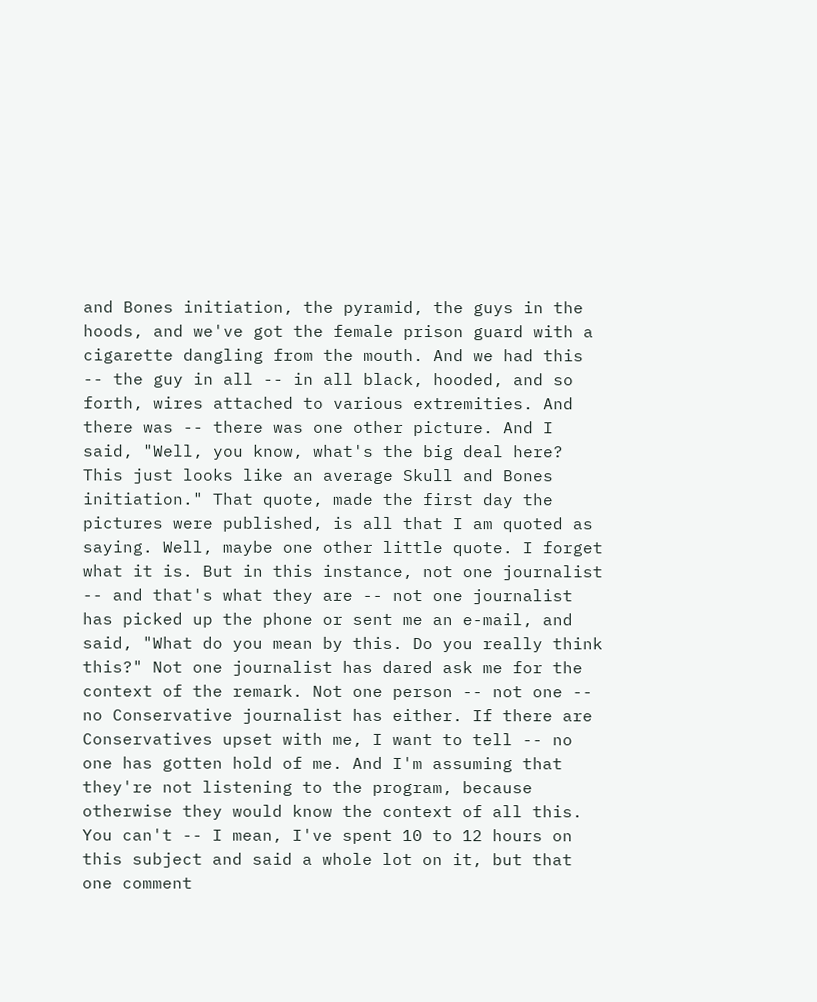and Bones initiation, the pyramid, the guys in the hoods, and we've got the female prison guard with a cigarette dangling from the mouth. And we had this -- the guy in all -- in all black, hooded, and so forth, wires attached to various extremities. And there was -- there was one other picture. And I said, "Well, you know, what's the big deal here? This just looks like an average Skull and Bones initiation." That quote, made the first day the pictures were published, is all that I am quoted as saying. Well, maybe one other little quote. I forget what it is. But in this instance, not one journalist -- and that's what they are -- not one journalist has picked up the phone or sent me an e-mail, and said, "What do you mean by this. Do you really think this?" Not one journalist has dared ask me for the context of the remark. Not one person -- not one -- no Conservative journalist has either. If there are Conservatives upset with me, I want to tell -- no one has gotten hold of me. And I'm assuming that they're not listening to the program, because otherwise they would know the context of all this. You can't -- I mean, I've spent 10 to 12 hours on this subject and said a whole lot on it, but that one comment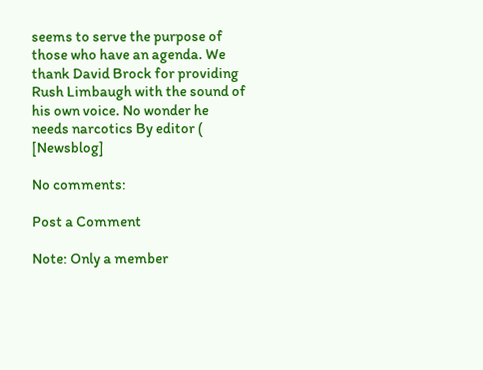seems to serve the purpose of those who have an agenda. We thank David Brock for providing Rush Limbaugh with the sound of his own voice. No wonder he needs narcotics By editor ( [Newsblog]

No comments:

Post a Comment

Note: Only a member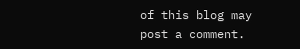of this blog may post a comment.